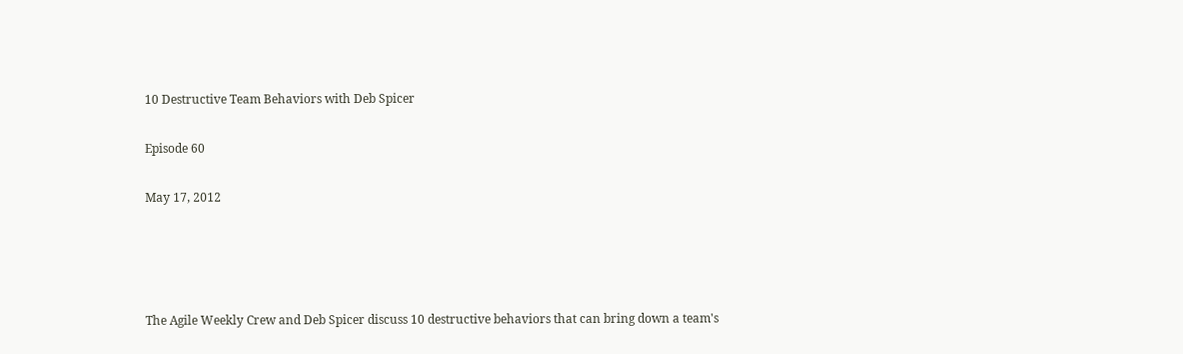10 Destructive Team Behaviors with Deb Spicer

Episode 60

May 17, 2012




The Agile Weekly Crew and Deb Spicer discuss 10 destructive behaviors that can bring down a team's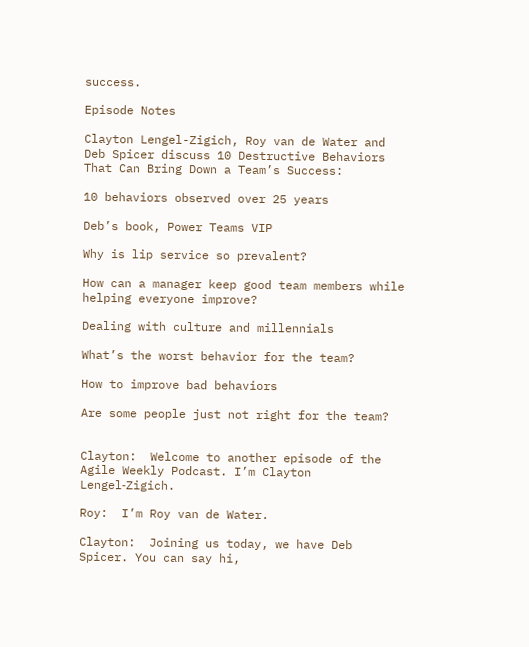success.

Episode Notes

Clayton Lengel-Zigich, Roy van de Water and Deb Spicer discuss 10 Destructive Behaviors That Can Bring Down a Team’s Success:

10 behaviors observed over 25 years

Deb’s book, Power Teams VIP

Why is lip service so prevalent?

How can a manager keep good team members while helping everyone improve?

Dealing with culture and millennials

What’s the worst behavior for the team?

How to improve bad behaviors

Are some people just not right for the team?


Clayton:  Welcome to another episode of the Agile Weekly Podcast. I’m Clayton Lengel‑Zigich.

Roy:  I’m Roy van de Water.

Clayton:  Joining us today, we have Deb Spicer. You can say hi,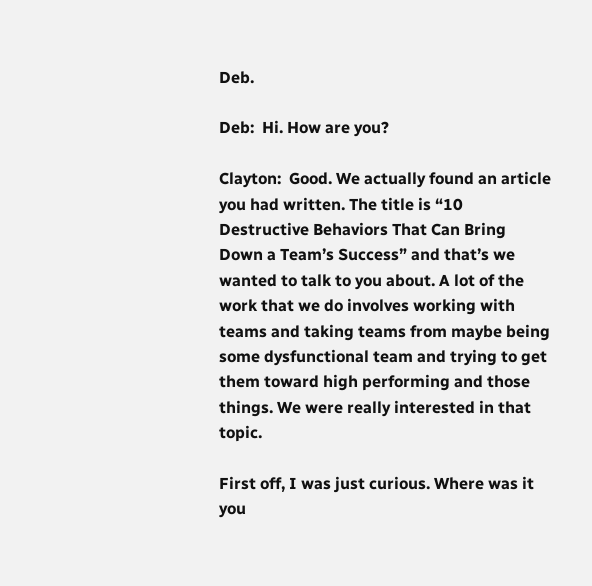Deb.

Deb:  Hi. How are you?

Clayton:  Good. We actually found an article you had written. The title is “10 Destructive Behaviors That Can Bring Down a Team’s Success” and that’s we wanted to talk to you about. A lot of the work that we do involves working with teams and taking teams from maybe being some dysfunctional team and trying to get them toward high performing and those things. We were really interested in that topic.

First off, I was just curious. Where was it you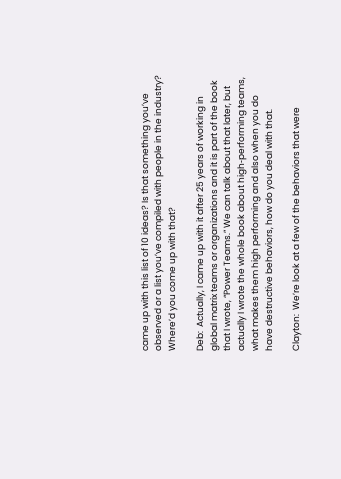came up with this list of 10 ideas? Is that something you’ve observed or a list you’ve compiled with people in the industry? Where’d you come up with that?

Deb:  Actually, I came up with it after 25 years of working in global matrix teams or organizations and it is part of the book that I wrote, “Power Teams.” We can talk about that later, but actually I wrote the whole book about high‑performing teams, what makes them high performing and also when you do have destructive behaviors, how do you deal with that.

Clayton:  We’re look at a few of the behaviors that were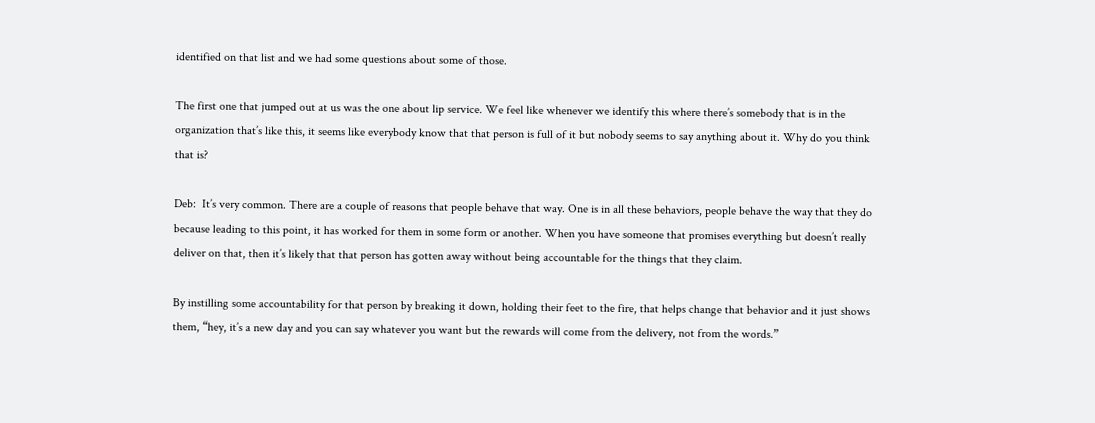identified on that list and we had some questions about some of those.

The first one that jumped out at us was the one about lip service. We feel like whenever we identify this where there’s somebody that is in the organization that’s like this, it seems like everybody know that that person is full of it but nobody seems to say anything about it. Why do you think that is?

Deb:  It’s very common. There are a couple of reasons that people behave that way. One is in all these behaviors, people behave the way that they do because leading to this point, it has worked for them in some form or another. When you have someone that promises everything but doesn’t really deliver on that, then it’s likely that that person has gotten away without being accountable for the things that they claim.

By instilling some accountability for that person by breaking it down, holding their feet to the fire, that helps change that behavior and it just shows them, “hey, it’s a new day and you can say whatever you want but the rewards will come from the delivery, not from the words.”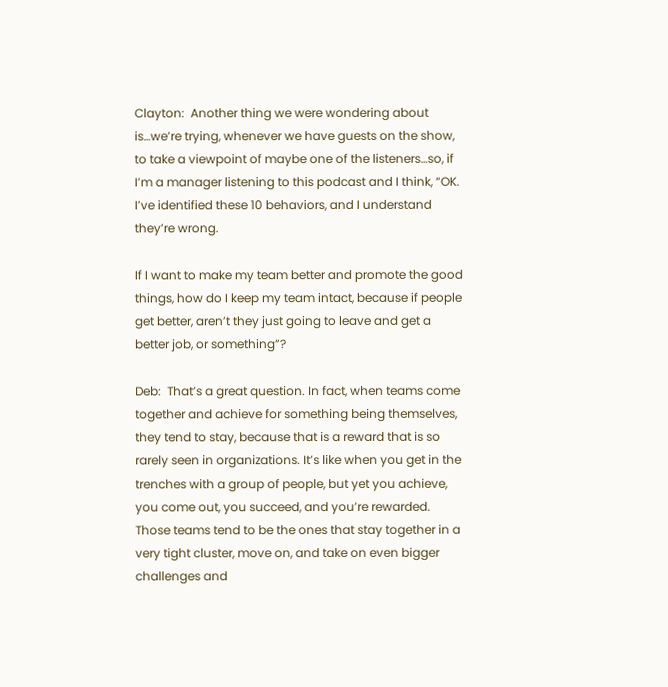Clayton:  Another thing we were wondering about is…we’re trying, whenever we have guests on the show, to take a viewpoint of maybe one of the listeners…so, if I’m a manager listening to this podcast and I think, “OK. I’ve identified these 10 behaviors, and I understand they’re wrong.

If I want to make my team better and promote the good things, how do I keep my team intact, because if people get better, aren’t they just going to leave and get a better job, or something”?

Deb:  That’s a great question. In fact, when teams come together and achieve for something being themselves, they tend to stay, because that is a reward that is so rarely seen in organizations. It’s like when you get in the trenches with a group of people, but yet you achieve, you come out, you succeed, and you’re rewarded. Those teams tend to be the ones that stay together in a very tight cluster, move on, and take on even bigger challenges and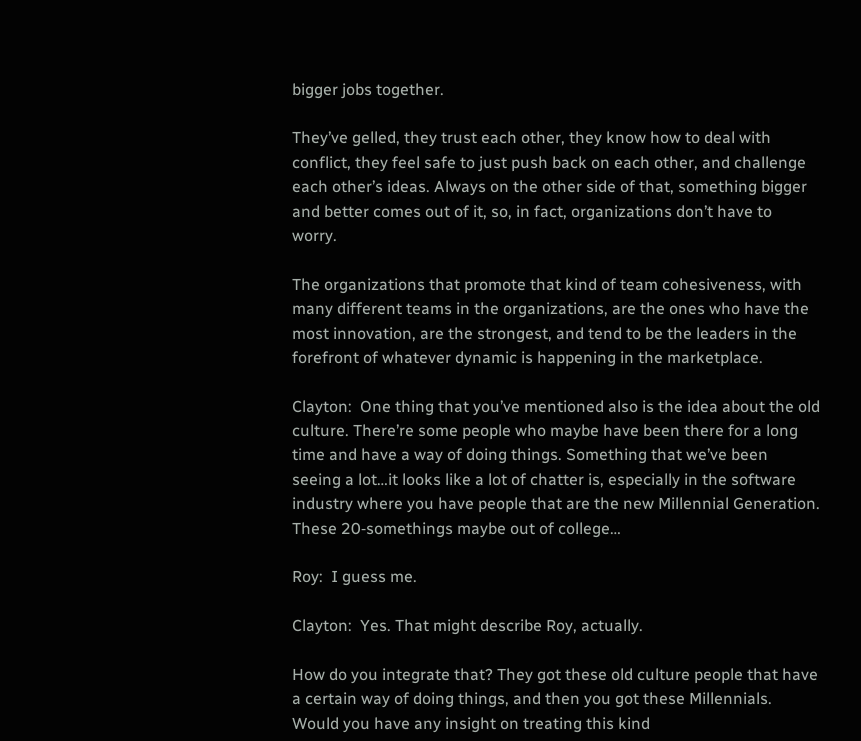bigger jobs together.

They’ve gelled, they trust each other, they know how to deal with conflict, they feel safe to just push back on each other, and challenge each other’s ideas. Always on the other side of that, something bigger and better comes out of it, so, in fact, organizations don’t have to worry.

The organizations that promote that kind of team cohesiveness, with many different teams in the organizations, are the ones who have the most innovation, are the strongest, and tend to be the leaders in the forefront of whatever dynamic is happening in the marketplace.

Clayton:  One thing that you’ve mentioned also is the idea about the old culture. There’re some people who maybe have been there for a long time and have a way of doing things. Something that we’ve been seeing a lot…it looks like a lot of chatter is, especially in the software industry where you have people that are the new Millennial Generation. These 20‑somethings maybe out of college…

Roy:  I guess me.

Clayton:  Yes. That might describe Roy, actually.

How do you integrate that? They got these old culture people that have a certain way of doing things, and then you got these Millennials. Would you have any insight on treating this kind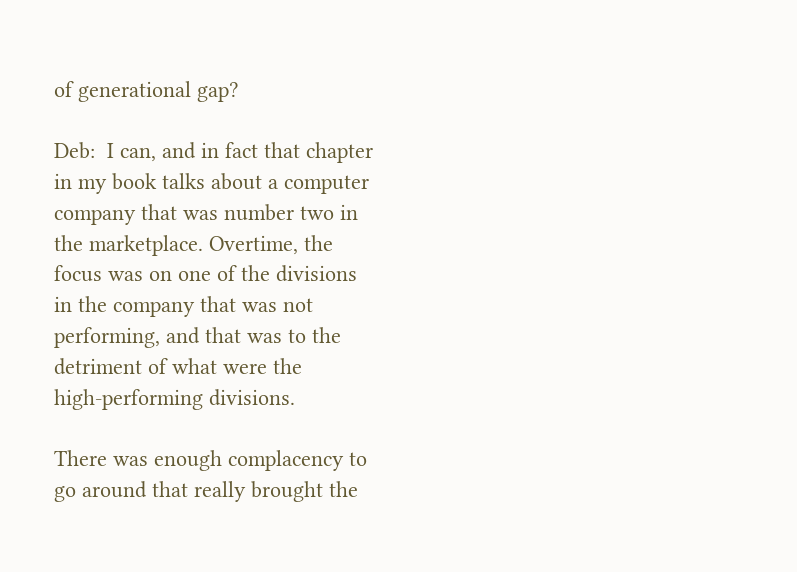of generational gap?

Deb:  I can, and in fact that chapter in my book talks about a computer company that was number two in the marketplace. Overtime, the focus was on one of the divisions in the company that was not performing, and that was to the detriment of what were the high‑performing divisions.

There was enough complacency to go around that really brought the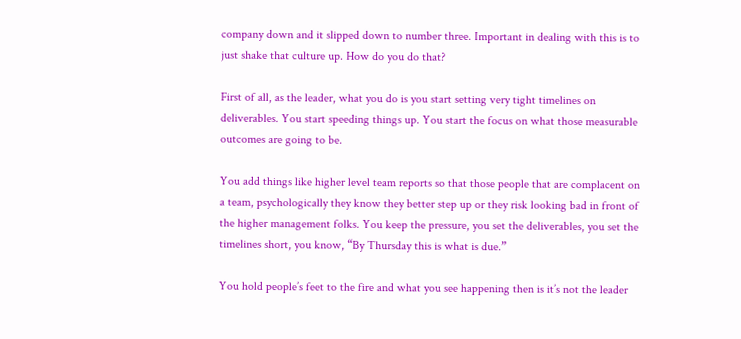company down and it slipped down to number three. Important in dealing with this is to just shake that culture up. How do you do that?

First of all, as the leader, what you do is you start setting very tight timelines on deliverables. You start speeding things up. You start the focus on what those measurable outcomes are going to be.

You add things like higher level team reports so that those people that are complacent on a team, psychologically they know they better step up or they risk looking bad in front of the higher management folks. You keep the pressure, you set the deliverables, you set the timelines short, you know, “By Thursday this is what is due.”

You hold people’s feet to the fire and what you see happening then is it’s not the leader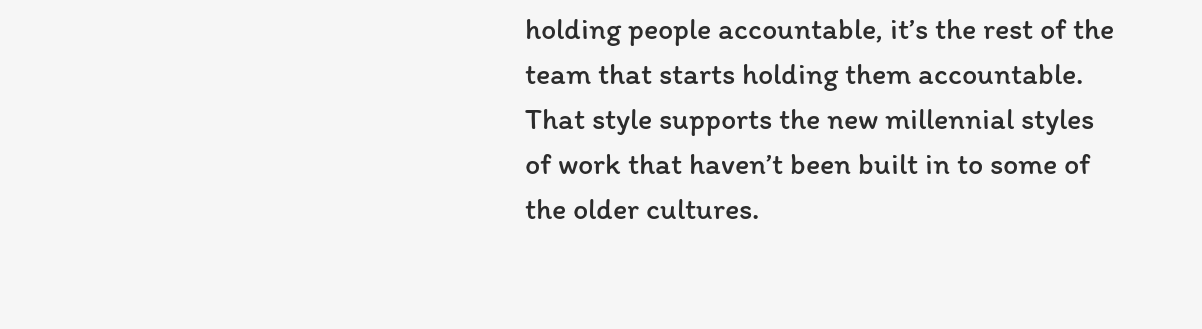holding people accountable, it’s the rest of the team that starts holding them accountable. That style supports the new millennial styles of work that haven’t been built in to some of the older cultures.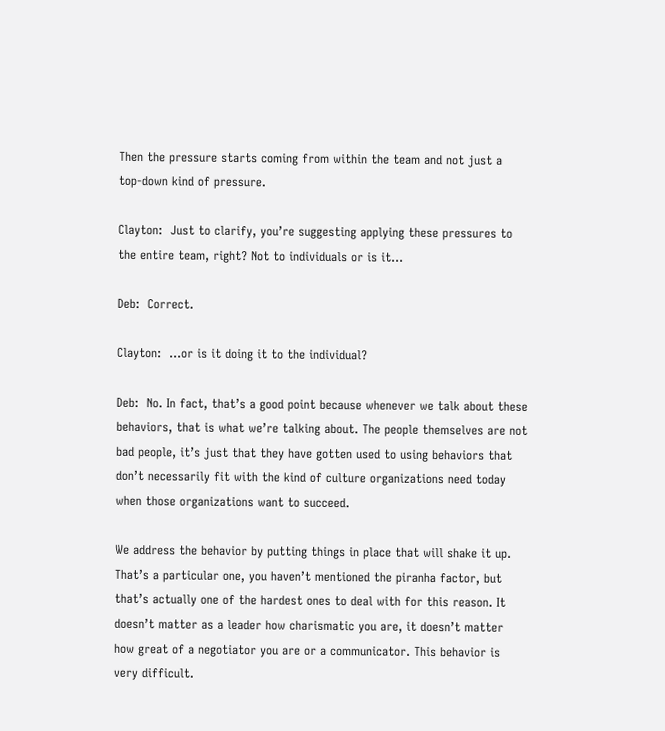Then the pressure starts coming from within the team and not just a top‑down kind of pressure.

Clayton:  Just to clarify, you’re suggesting applying these pressures to the entire team, right? Not to individuals or is it…

Deb:  Correct.

Clayton:  …or is it doing it to the individual?

Deb:  No. In fact, that’s a good point because whenever we talk about these behaviors, that is what we’re talking about. The people themselves are not bad people, it’s just that they have gotten used to using behaviors that don’t necessarily fit with the kind of culture organizations need today when those organizations want to succeed.

We address the behavior by putting things in place that will shake it up. That’s a particular one, you haven’t mentioned the piranha factor, but that’s actually one of the hardest ones to deal with for this reason. It doesn’t matter as a leader how charismatic you are, it doesn’t matter how great of a negotiator you are or a communicator. This behavior is very difficult.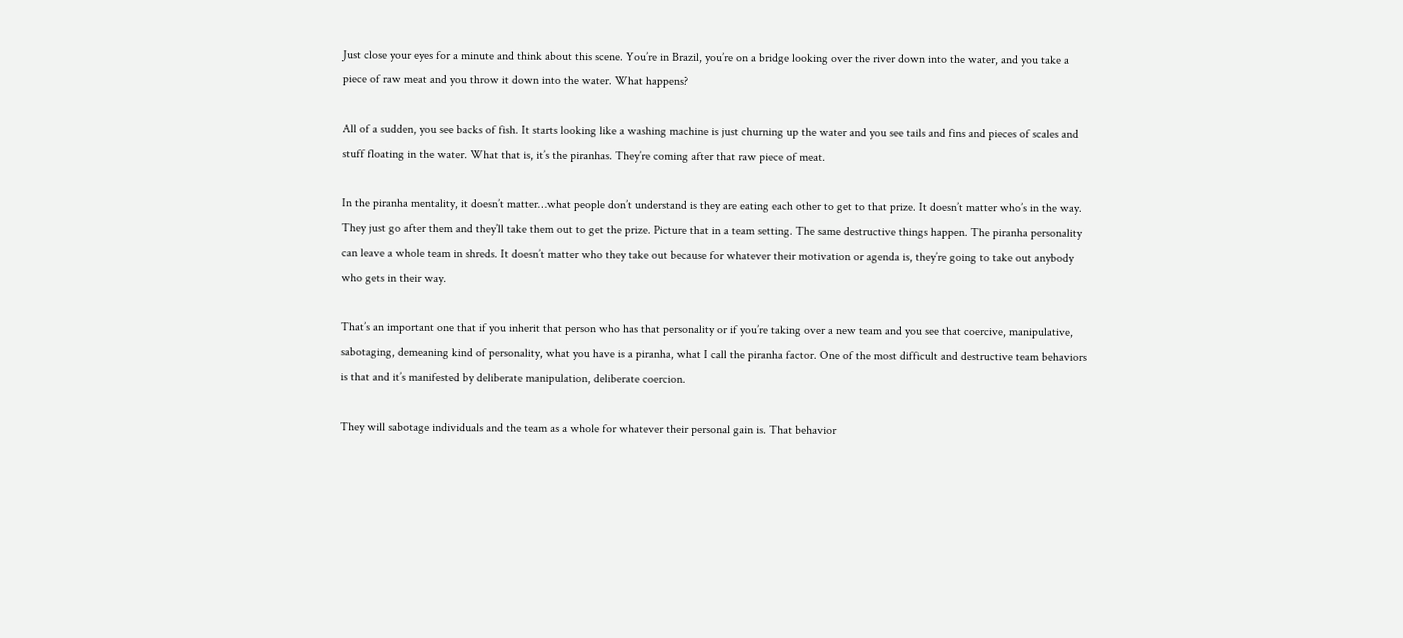Just close your eyes for a minute and think about this scene. You’re in Brazil, you’re on a bridge looking over the river down into the water, and you take a piece of raw meat and you throw it down into the water. What happens?

All of a sudden, you see backs of fish. It starts looking like a washing machine is just churning up the water and you see tails and fins and pieces of scales and stuff floating in the water. What that is, it’s the piranhas. They’re coming after that raw piece of meat.

In the piranha mentality, it doesn’t matter…what people don’t understand is they are eating each other to get to that prize. It doesn’t matter who’s in the way. They just go after them and they’ll take them out to get the prize. Picture that in a team setting. The same destructive things happen. The piranha personality can leave a whole team in shreds. It doesn’t matter who they take out because for whatever their motivation or agenda is, they’re going to take out anybody who gets in their way.

That’s an important one that if you inherit that person who has that personality or if you’re taking over a new team and you see that coercive, manipulative, sabotaging, demeaning kind of personality, what you have is a piranha, what I call the piranha factor. One of the most difficult and destructive team behaviors is that and it’s manifested by deliberate manipulation, deliberate coercion.

They will sabotage individuals and the team as a whole for whatever their personal gain is. That behavior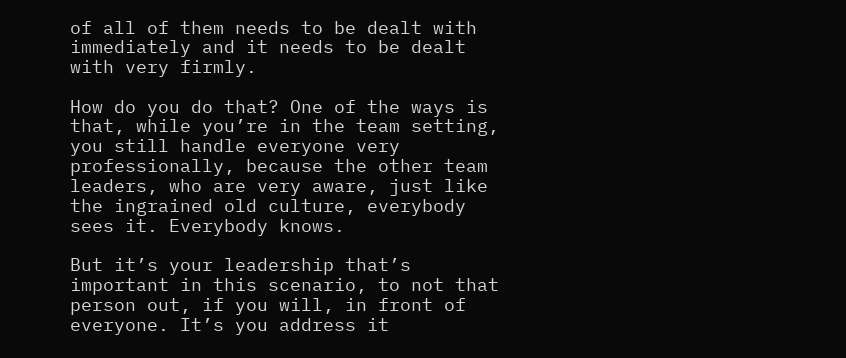of all of them needs to be dealt with immediately and it needs to be dealt with very firmly.

How do you do that? One of the ways is that, while you’re in the team setting, you still handle everyone very professionally, because the other team leaders, who are very aware, just like the ingrained old culture, everybody sees it. Everybody knows.

But it’s your leadership that’s important in this scenario, to not that person out, if you will, in front of everyone. It’s you address it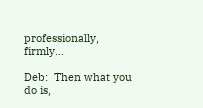professionally, firmly…

Deb:  Then what you do is,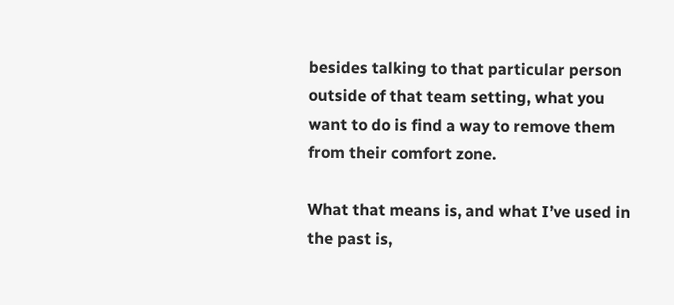besides talking to that particular person outside of that team setting, what you want to do is find a way to remove them from their comfort zone.

What that means is, and what I’ve used in the past is,